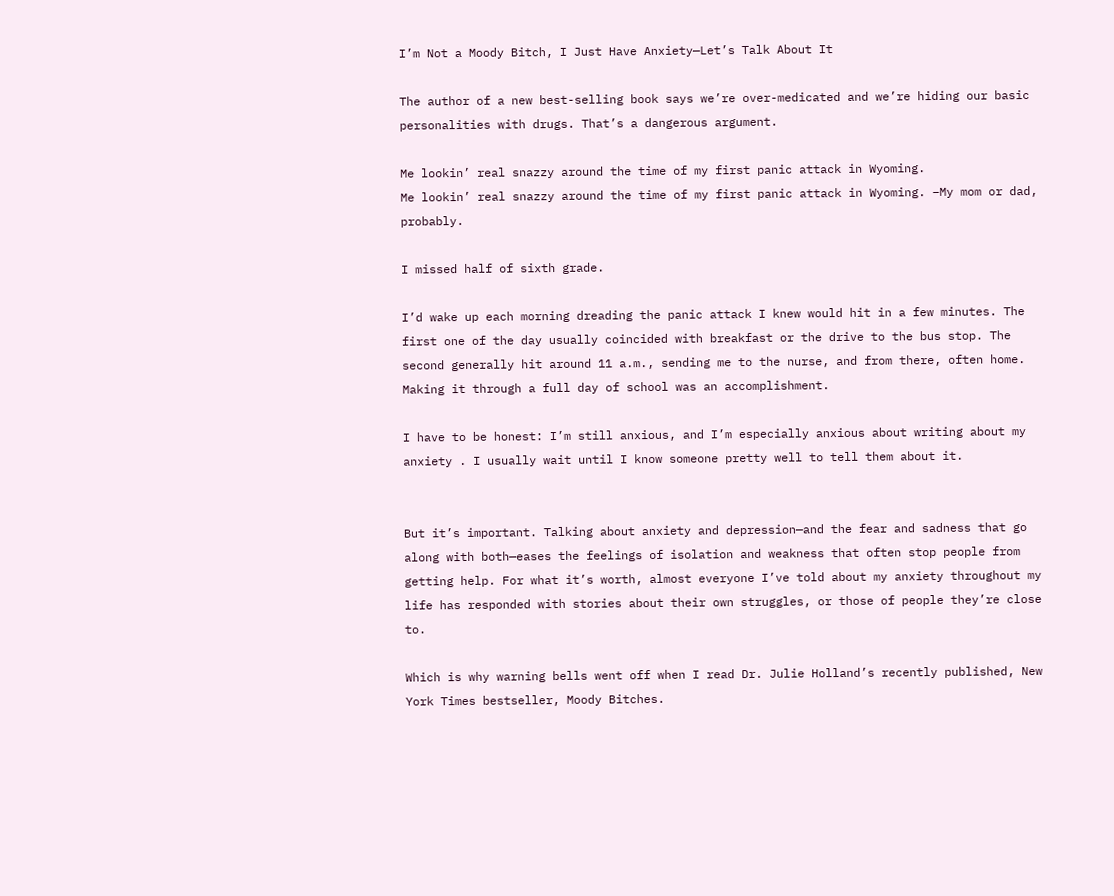I’m Not a Moody Bitch, I Just Have Anxiety—Let’s Talk About It

The author of a new best-selling book says we’re over-medicated and we’re hiding our basic personalities with drugs. That’s a dangerous argument.

Me lookin’ real snazzy around the time of my first panic attack in Wyoming.
Me lookin’ real snazzy around the time of my first panic attack in Wyoming. –My mom or dad, probably.

I missed half of sixth grade.

I’d wake up each morning dreading the panic attack I knew would hit in a few minutes. The first one of the day usually coincided with breakfast or the drive to the bus stop. The second generally hit around 11 a.m., sending me to the nurse, and from there, often home. Making it through a full day of school was an accomplishment.

I have to be honest: I’m still anxious, and I’m especially anxious about writing about my anxiety . I usually wait until I know someone pretty well to tell them about it.


But it’s important. Talking about anxiety and depression—and the fear and sadness that go along with both—eases the feelings of isolation and weakness that often stop people from getting help. For what it’s worth, almost everyone I’ve told about my anxiety throughout my life has responded with stories about their own struggles, or those of people they’re close to.

Which is why warning bells went off when I read Dr. Julie Holland’s recently published, New York Times bestseller, Moody Bitches.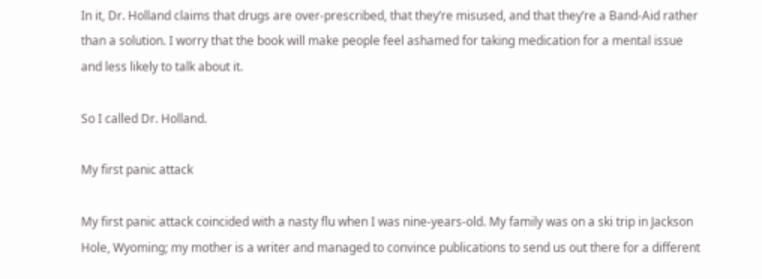In it, Dr. Holland claims that drugs are over-prescribed, that they’re misused, and that they’re a Band-Aid rather than a solution. I worry that the book will make people feel ashamed for taking medication for a mental issue and less likely to talk about it.

So I called Dr. Holland.

My first panic attack

My first panic attack coincided with a nasty flu when I was nine-years-old. My family was on a ski trip in Jackson Hole, Wyoming; my mother is a writer and managed to convince publications to send us out there for a different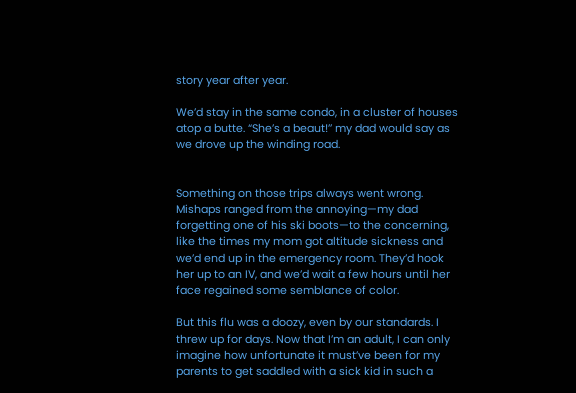story year after year.

We’d stay in the same condo, in a cluster of houses atop a butte. “She’s a beaut!’’ my dad would say as we drove up the winding road.


Something on those trips always went wrong. Mishaps ranged from the annoying—my dad forgetting one of his ski boots—to the concerning, like the times my mom got altitude sickness and we’d end up in the emergency room. They’d hook her up to an IV, and we’d wait a few hours until her face regained some semblance of color.

But this flu was a doozy, even by our standards. I threw up for days. Now that I’m an adult, I can only imagine how unfortunate it must’ve been for my parents to get saddled with a sick kid in such a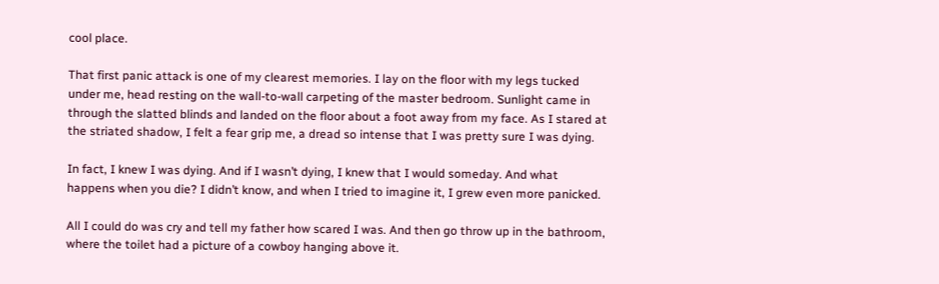cool place.

That first panic attack is one of my clearest memories. I lay on the floor with my legs tucked under me, head resting on the wall-to-wall carpeting of the master bedroom. Sunlight came in through the slatted blinds and landed on the floor about a foot away from my face. As I stared at the striated shadow, I felt a fear grip me, a dread so intense that I was pretty sure I was dying.

In fact, I knew I was dying. And if I wasn’t dying, I knew that I would someday. And what happens when you die? I didn’t know, and when I tried to imagine it, I grew even more panicked.

All I could do was cry and tell my father how scared I was. And then go throw up in the bathroom, where the toilet had a picture of a cowboy hanging above it.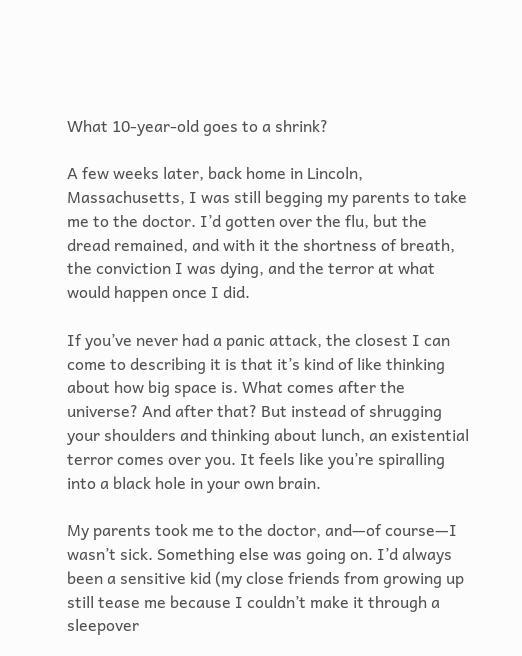What 10-year-old goes to a shrink?

A few weeks later, back home in Lincoln, Massachusetts, I was still begging my parents to take me to the doctor. I’d gotten over the flu, but the dread remained, and with it the shortness of breath, the conviction I was dying, and the terror at what would happen once I did.

If you’ve never had a panic attack, the closest I can come to describing it is that it’s kind of like thinking about how big space is. What comes after the universe? And after that? But instead of shrugging your shoulders and thinking about lunch, an existential terror comes over you. It feels like you’re spiralling into a black hole in your own brain.

My parents took me to the doctor, and—of course—I wasn’t sick. Something else was going on. I’d always been a sensitive kid (my close friends from growing up still tease me because I couldn’t make it through a sleepover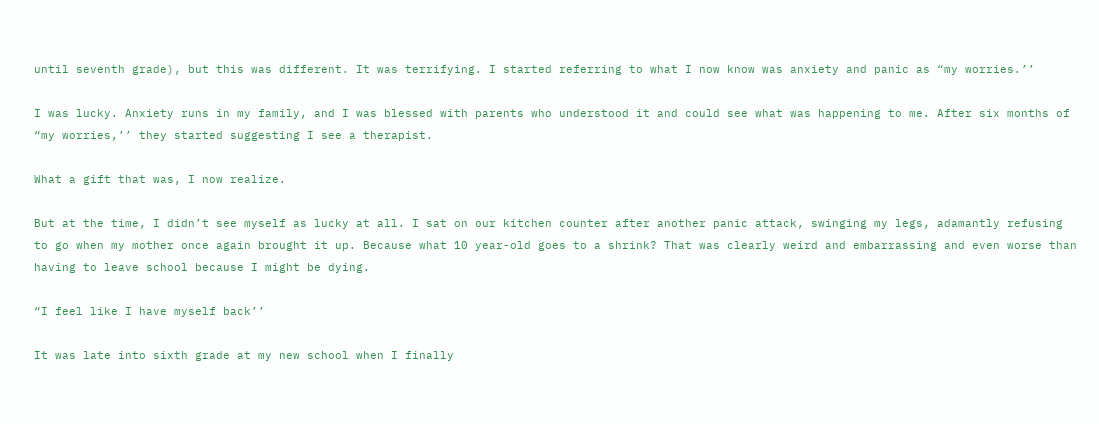until seventh grade), but this was different. It was terrifying. I started referring to what I now know was anxiety and panic as “my worries.’’

I was lucky. Anxiety runs in my family, and I was blessed with parents who understood it and could see what was happening to me. After six months of “my worries,’’ they started suggesting I see a therapist.

What a gift that was, I now realize.

But at the time, I didn’t see myself as lucky at all. I sat on our kitchen counter after another panic attack, swinging my legs, adamantly refusing to go when my mother once again brought it up. Because what 10 year-old goes to a shrink? That was clearly weird and embarrassing and even worse than having to leave school because I might be dying.

“I feel like I have myself back’’

It was late into sixth grade at my new school when I finally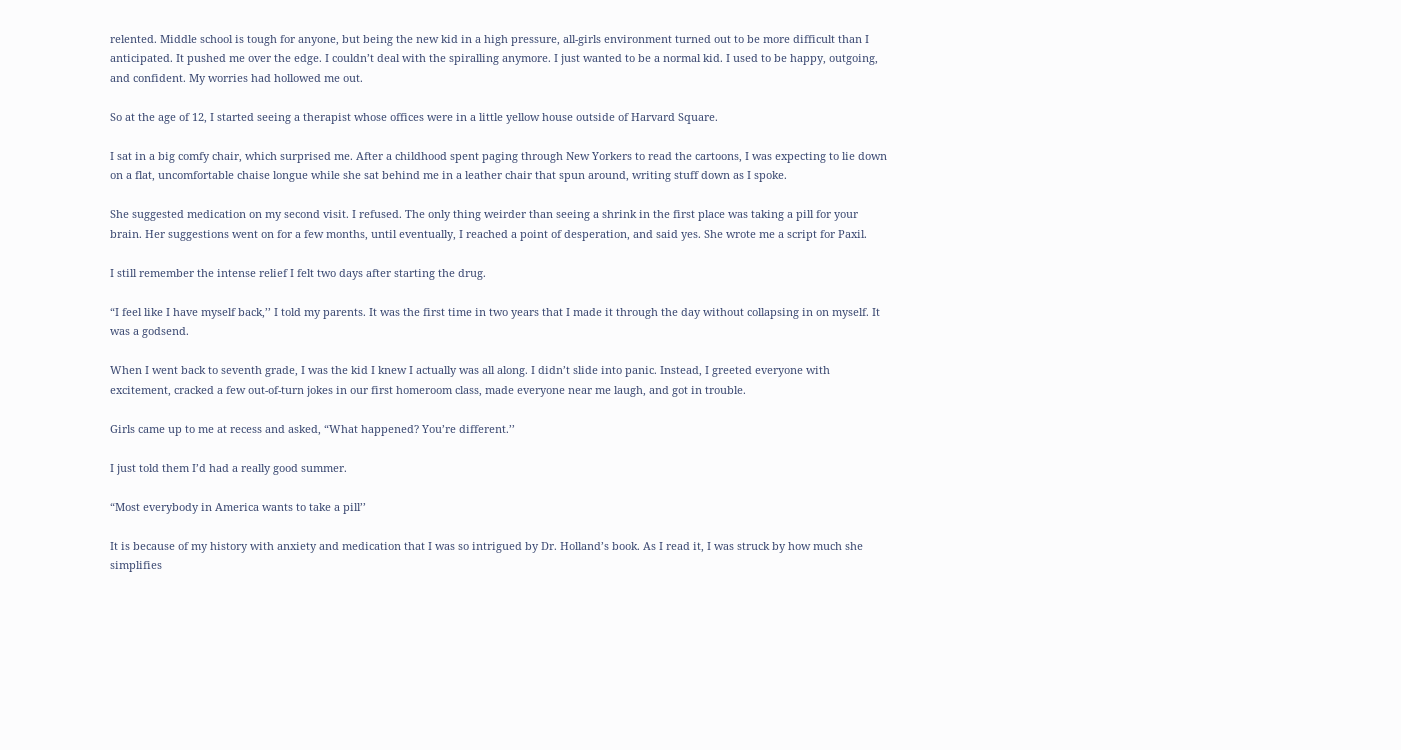relented. Middle school is tough for anyone, but being the new kid in a high pressure, all-girls environment turned out to be more difficult than I anticipated. It pushed me over the edge. I couldn’t deal with the spiralling anymore. I just wanted to be a normal kid. I used to be happy, outgoing, and confident. My worries had hollowed me out.

So at the age of 12, I started seeing a therapist whose offices were in a little yellow house outside of Harvard Square.

I sat in a big comfy chair, which surprised me. After a childhood spent paging through New Yorkers to read the cartoons, I was expecting to lie down on a flat, uncomfortable chaise longue while she sat behind me in a leather chair that spun around, writing stuff down as I spoke.

She suggested medication on my second visit. I refused. The only thing weirder than seeing a shrink in the first place was taking a pill for your brain. Her suggestions went on for a few months, until eventually, I reached a point of desperation, and said yes. She wrote me a script for Paxil.

I still remember the intense relief I felt two days after starting the drug.

“I feel like I have myself back,’’ I told my parents. It was the first time in two years that I made it through the day without collapsing in on myself. It was a godsend.

When I went back to seventh grade, I was the kid I knew I actually was all along. I didn’t slide into panic. Instead, I greeted everyone with excitement, cracked a few out-of-turn jokes in our first homeroom class, made everyone near me laugh, and got in trouble.

Girls came up to me at recess and asked, “What happened? You’re different.’’

I just told them I’d had a really good summer.

“Most everybody in America wants to take a pill’’

It is because of my history with anxiety and medication that I was so intrigued by Dr. Holland’s book. As I read it, I was struck by how much she simplifies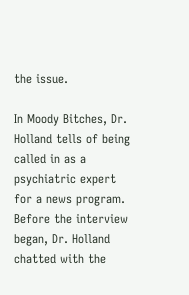the issue.

In Moody Bitches, Dr. Holland tells of being called in as a psychiatric expert for a news program. Before the interview began, Dr. Holland chatted with the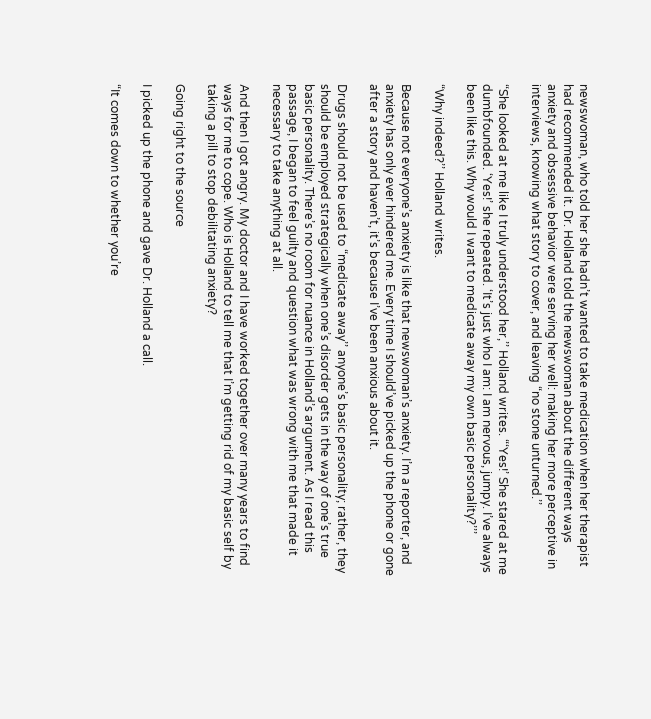newswoman, who told her she hadn’t wanted to take medication when her therapist had recommended it. Dr. Holland told the newswoman about the different ways anxiety and obsessive behavior were serving her well: making her more perceptive in interviews, knowing what story to cover, and leaving “no stone unturned.’’

“She looked at me like I truly understood her,’’ Holland writes. “‘Yes!’ She stared at me dumbfounded. ‘Yes!’ she repeated. ‘It’s just who I am: I am nervous, jumpy. I’ve always been like this. Why would I want to medicate away my own basic personality?’’’

“Why indeed?’’ Holland writes.

Because not everyone’s anxiety is like that newswoman’s anxiety. I’m a reporter, and anxiety has only ever hindered me. Every time I should’ve picked up the phone or gone after a story and haven’t, it’s because I’ve been anxious about it.

Drugs should not be used to “medicate away’’ anyone’s basic personality; rather, they should be employed strategically when one’s disorder gets in the way of one’s true basic personality. There’s no room for nuance in Holland’s argument. As I read this passage, I began to feel guilty and question what was wrong with me that made it necessary to take anything at all.

And then I got angry. My doctor and I have worked together over many years to find ways for me to cope. Who is Holland to tell me that I’m getting rid of my basic self by taking a pill to stop debilitating anxiety?

Going right to the source

I picked up the phone and gave Dr. Holland a call.

“It comes down to whether you’re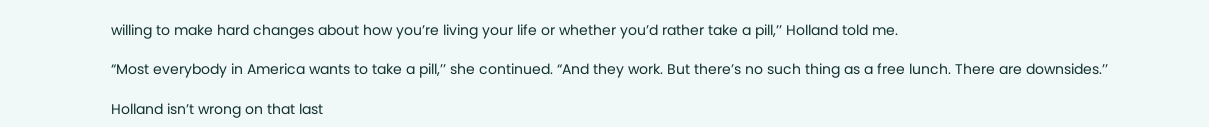willing to make hard changes about how you’re living your life or whether you’d rather take a pill,’’ Holland told me.

“Most everybody in America wants to take a pill,’’ she continued. “And they work. But there’s no such thing as a free lunch. There are downsides.’’

Holland isn’t wrong on that last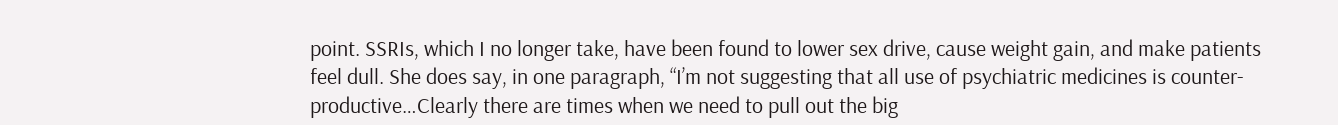point. SSRIs, which I no longer take, have been found to lower sex drive, cause weight gain, and make patients feel dull. She does say, in one paragraph, “I’m not suggesting that all use of psychiatric medicines is counter-productive…Clearly there are times when we need to pull out the big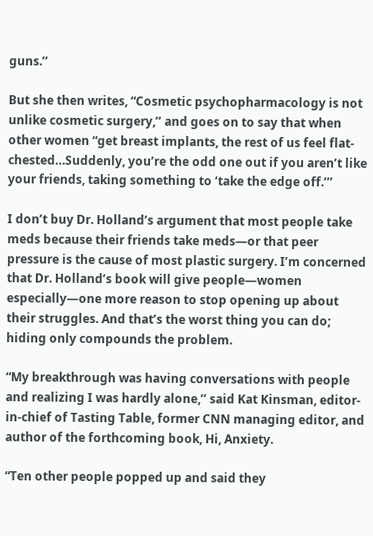guns.’’

But she then writes, “Cosmetic psychopharmacology is not unlike cosmetic surgery,’’ and goes on to say that when other women “get breast implants, the rest of us feel flat-chested…Suddenly, you’re the odd one out if you aren’t like your friends, taking something to ‘take the edge off.’’’

I don’t buy Dr. Holland’s argument that most people take meds because their friends take meds—or that peer pressure is the cause of most plastic surgery. I’m concerned that Dr. Holland’s book will give people—women especially—one more reason to stop opening up about their struggles. And that’s the worst thing you can do; hiding only compounds the problem.

“My breakthrough was having conversations with people and realizing I was hardly alone,’’ said Kat Kinsman, editor-in-chief of Tasting Table, former CNN managing editor, and author of the forthcoming book, Hi, Anxiety.

“Ten other people popped up and said they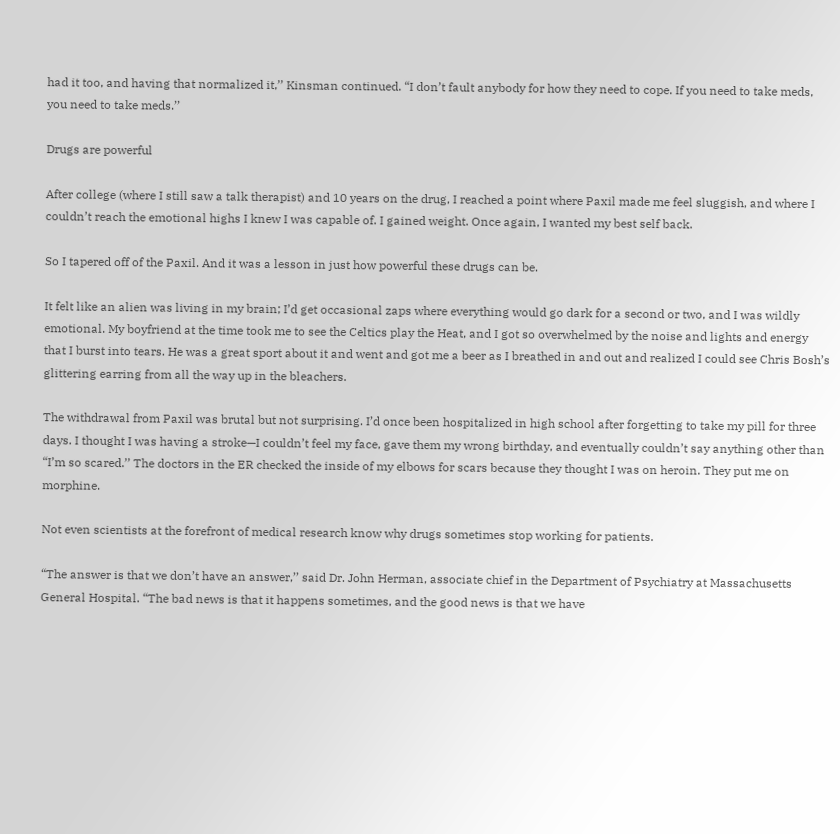had it too, and having that normalized it,’’ Kinsman continued. “I don’t fault anybody for how they need to cope. If you need to take meds, you need to take meds.’’

Drugs are powerful

After college (where I still saw a talk therapist) and 10 years on the drug, I reached a point where Paxil made me feel sluggish, and where I couldn’t reach the emotional highs I knew I was capable of. I gained weight. Once again, I wanted my best self back.

So I tapered off of the Paxil. And it was a lesson in just how powerful these drugs can be.

It felt like an alien was living in my brain; I’d get occasional zaps where everything would go dark for a second or two, and I was wildly emotional. My boyfriend at the time took me to see the Celtics play the Heat, and I got so overwhelmed by the noise and lights and energy that I burst into tears. He was a great sport about it and went and got me a beer as I breathed in and out and realized I could see Chris Bosh’s glittering earring from all the way up in the bleachers.

The withdrawal from Paxil was brutal but not surprising. I’d once been hospitalized in high school after forgetting to take my pill for three days. I thought I was having a stroke—I couldn’t feel my face, gave them my wrong birthday, and eventually couldn’t say anything other than “I’m so scared.’’ The doctors in the ER checked the inside of my elbows for scars because they thought I was on heroin. They put me on morphine.

Not even scientists at the forefront of medical research know why drugs sometimes stop working for patients.

“The answer is that we don’t have an answer,’’ said Dr. John Herman, associate chief in the Department of Psychiatry at Massachusetts General Hospital. “The bad news is that it happens sometimes, and the good news is that we have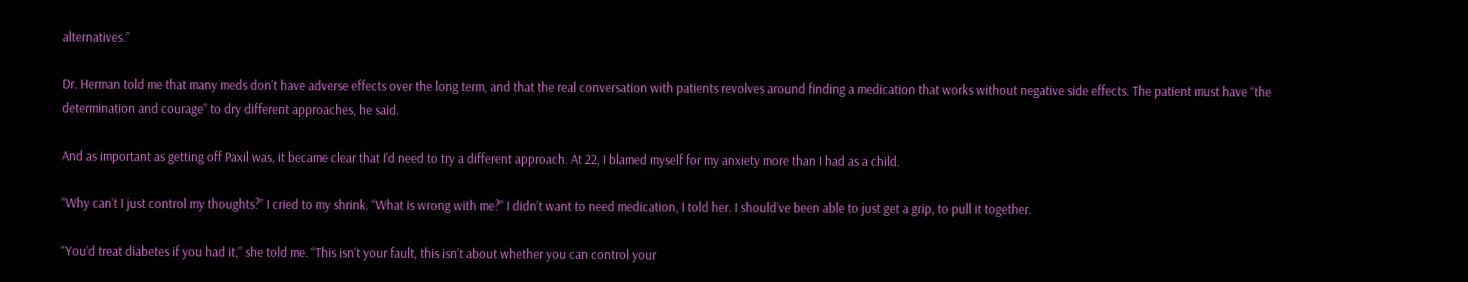alternatives.’’

Dr. Herman told me that many meds don’t have adverse effects over the long term, and that the real conversation with patients revolves around finding a medication that works without negative side effects. The patient must have “the determination and courage’’ to dry different approaches, he said.

And as important as getting off Paxil was, it became clear that I’d need to try a different approach. At 22, I blamed myself for my anxiety more than I had as a child.

“Why can’t I just control my thoughts?’’ I cried to my shrink. “What is wrong with me?’’ I didn’t want to need medication, I told her. I should’ve been able to just get a grip, to pull it together.

“You’d treat diabetes if you had it,’’ she told me. “This isn’t your fault, this isn’t about whether you can control your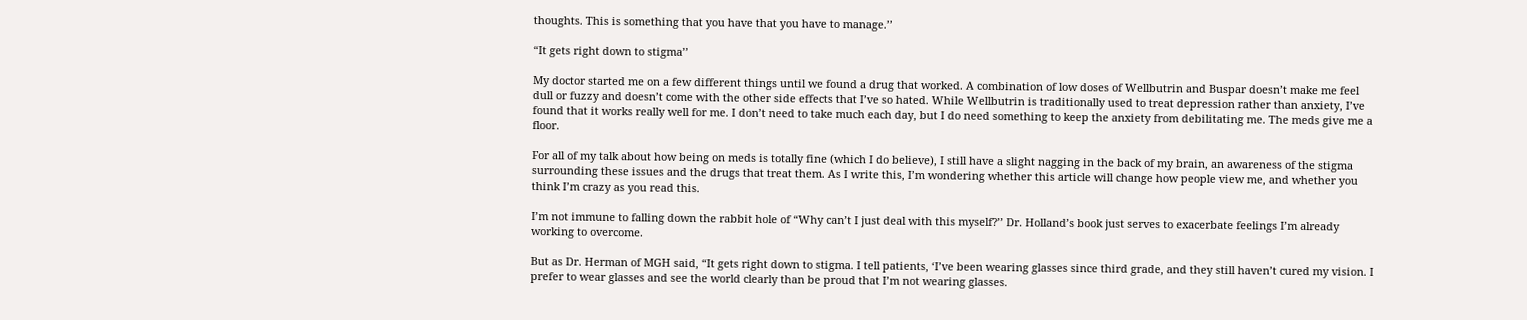thoughts. This is something that you have that you have to manage.’’

“It gets right down to stigma’’

My doctor started me on a few different things until we found a drug that worked. A combination of low doses of Wellbutrin and Buspar doesn’t make me feel dull or fuzzy and doesn’t come with the other side effects that I’ve so hated. While Wellbutrin is traditionally used to treat depression rather than anxiety, I’ve found that it works really well for me. I don’t need to take much each day, but I do need something to keep the anxiety from debilitating me. The meds give me a floor.

For all of my talk about how being on meds is totally fine (which I do believe), I still have a slight nagging in the back of my brain, an awareness of the stigma surrounding these issues and the drugs that treat them. As I write this, I’m wondering whether this article will change how people view me, and whether you think I’m crazy as you read this.

I’m not immune to falling down the rabbit hole of “Why can’t I just deal with this myself?’’ Dr. Holland’s book just serves to exacerbate feelings I’m already working to overcome.

But as Dr. Herman of MGH said, “It gets right down to stigma. I tell patients, ‘I’ve been wearing glasses since third grade, and they still haven’t cured my vision. I prefer to wear glasses and see the world clearly than be proud that I’m not wearing glasses.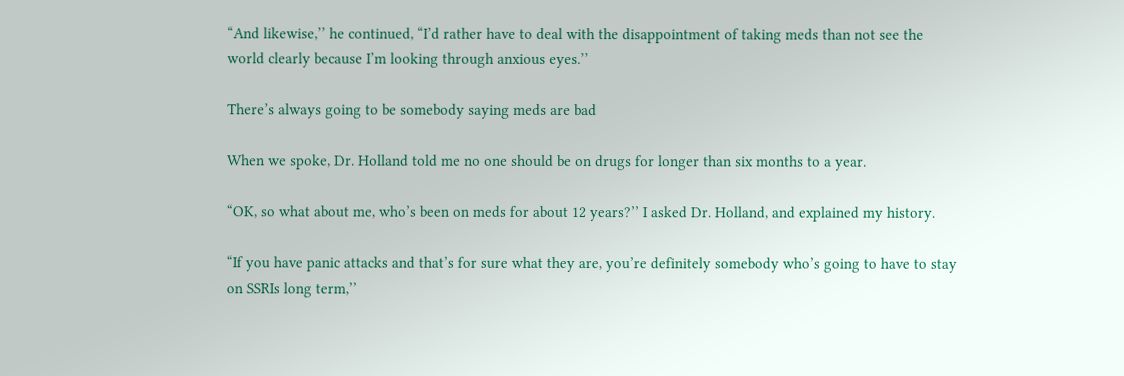“And likewise,’’ he continued, “I’d rather have to deal with the disappointment of taking meds than not see the world clearly because I’m looking through anxious eyes.’’

There’s always going to be somebody saying meds are bad

When we spoke, Dr. Holland told me no one should be on drugs for longer than six months to a year.

“OK, so what about me, who’s been on meds for about 12 years?’’ I asked Dr. Holland, and explained my history.

“If you have panic attacks and that’s for sure what they are, you’re definitely somebody who’s going to have to stay on SSRIs long term,’’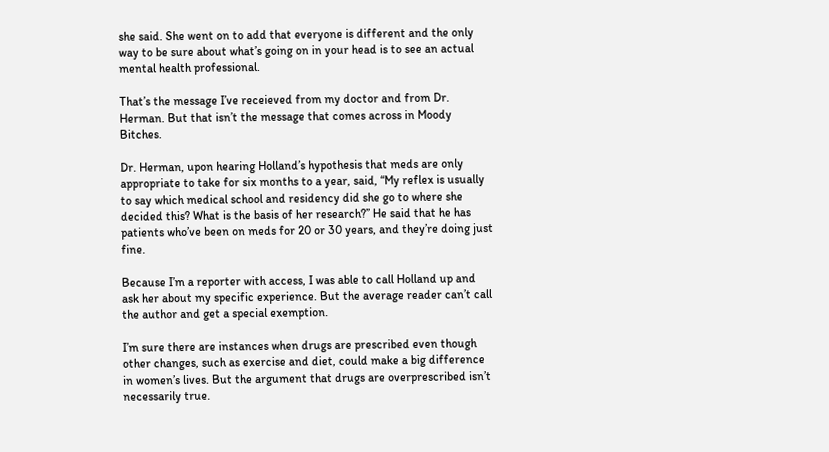she said. She went on to add that everyone is different and the only way to be sure about what’s going on in your head is to see an actual mental health professional.

That’s the message I’ve receieved from my doctor and from Dr. Herman. But that isn’t the message that comes across in Moody Bitches.

Dr. Herman, upon hearing Holland’s hypothesis that meds are only appropriate to take for six months to a year, said, “My reflex is usually to say which medical school and residency did she go to where she decided this? What is the basis of her research?’’ He said that he has patients who’ve been on meds for 20 or 30 years, and they’re doing just fine.

Because I’m a reporter with access, I was able to call Holland up and ask her about my specific experience. But the average reader can’t call the author and get a special exemption.

I’m sure there are instances when drugs are prescribed even though other changes, such as exercise and diet, could make a big difference in women’s lives. But the argument that drugs are overprescribed isn’t necessarily true.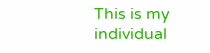This is my individual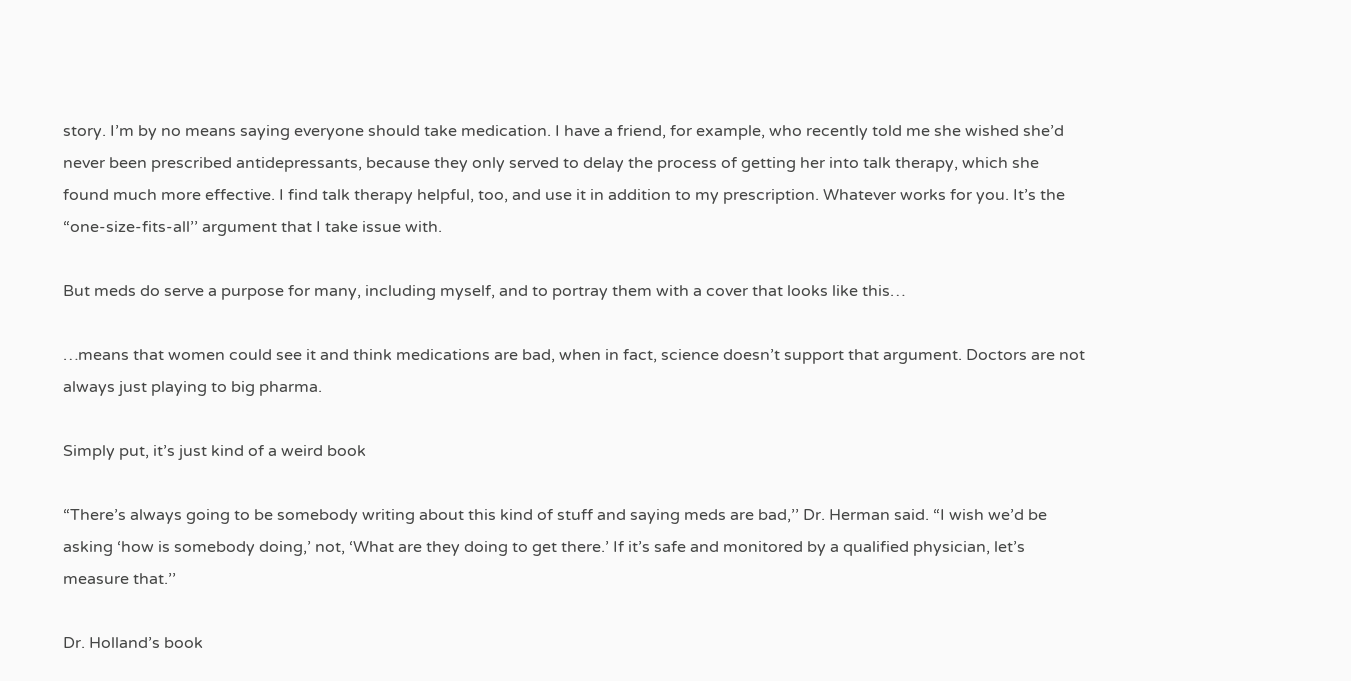story. I’m by no means saying everyone should take medication. I have a friend, for example, who recently told me she wished she’d never been prescribed antidepressants, because they only served to delay the process of getting her into talk therapy, which she found much more effective. I find talk therapy helpful, too, and use it in addition to my prescription. Whatever works for you. It’s the “one-size-fits-all’’ argument that I take issue with.

But meds do serve a purpose for many, including myself, and to portray them with a cover that looks like this…

…means that women could see it and think medications are bad, when in fact, science doesn’t support that argument. Doctors are not always just playing to big pharma.

Simply put, it’s just kind of a weird book

“There’s always going to be somebody writing about this kind of stuff and saying meds are bad,’’ Dr. Herman said. “I wish we’d be asking ‘how is somebody doing,’ not, ‘What are they doing to get there.’ If it’s safe and monitored by a qualified physician, let’s measure that.’’

Dr. Holland’s book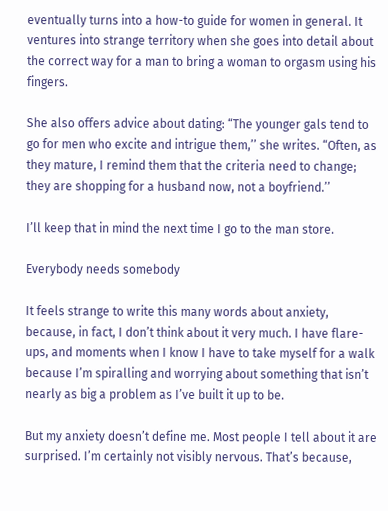eventually turns into a how-to guide for women in general. It ventures into strange territory when she goes into detail about the correct way for a man to bring a woman to orgasm using his fingers.

She also offers advice about dating: “The younger gals tend to go for men who excite and intrigue them,’’ she writes. “Often, as they mature, I remind them that the criteria need to change; they are shopping for a husband now, not a boyfriend.’’

I’ll keep that in mind the next time I go to the man store.

Everybody needs somebody

It feels strange to write this many words about anxiety, because, in fact, I don’t think about it very much. I have flare-ups, and moments when I know I have to take myself for a walk because I’m spiralling and worrying about something that isn’t nearly as big a problem as I’ve built it up to be.

But my anxiety doesn’t define me. Most people I tell about it are surprised. I’m certainly not visibly nervous. That’s because,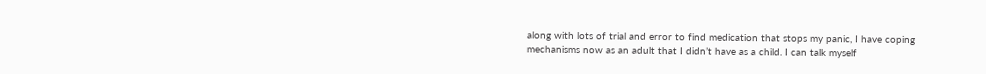along with lots of trial and error to find medication that stops my panic, I have coping mechanisms now as an adult that I didn’t have as a child. I can talk myself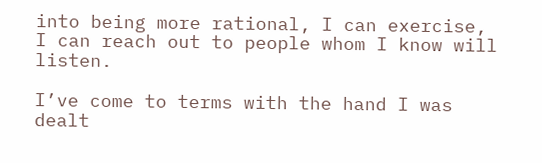into being more rational, I can exercise, I can reach out to people whom I know will listen.

I’ve come to terms with the hand I was dealt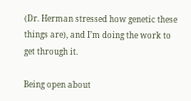(Dr. Herman stressed how genetic these things are), and I’m doing the work to get through it.

Being open about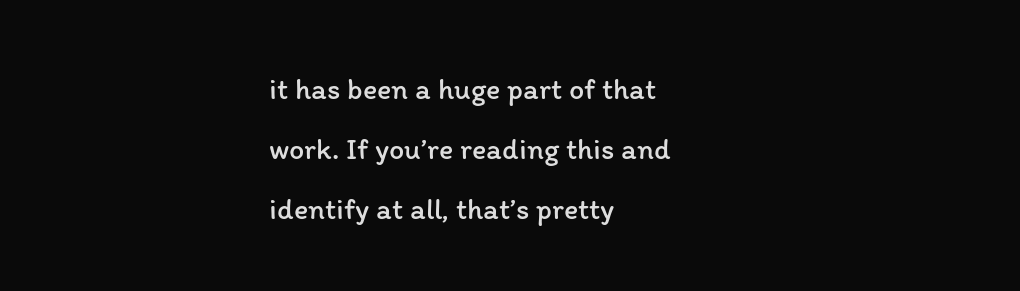it has been a huge part of that work. If you’re reading this and identify at all, that’s pretty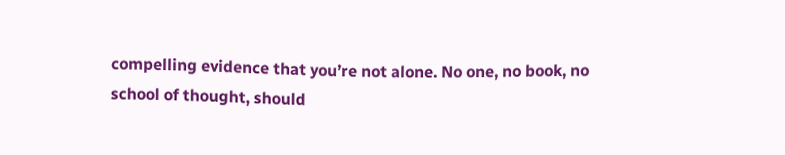compelling evidence that you’re not alone. No one, no book, no school of thought, should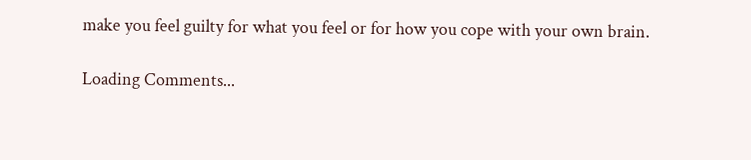make you feel guilty for what you feel or for how you cope with your own brain.

Loading Comments...